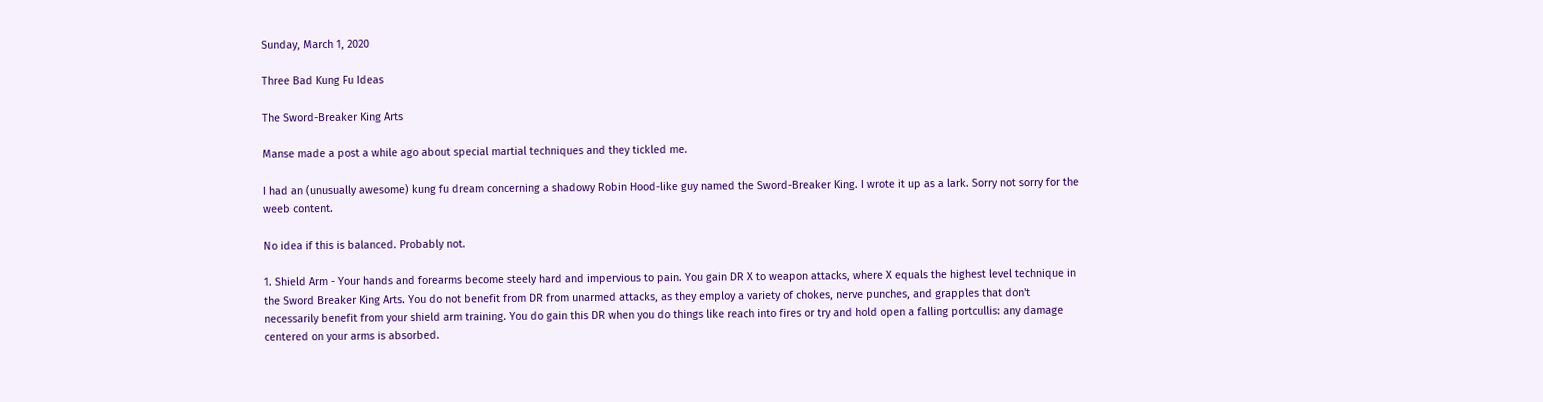Sunday, March 1, 2020

Three Bad Kung Fu Ideas

The Sword-Breaker King Arts

Manse made a post a while ago about special martial techniques and they tickled me.

I had an (unusually awesome) kung fu dream concerning a shadowy Robin Hood-like guy named the Sword-Breaker King. I wrote it up as a lark. Sorry not sorry for the weeb content.

No idea if this is balanced. Probably not.

1. Shield Arm - Your hands and forearms become steely hard and impervious to pain. You gain DR X to weapon attacks, where X equals the highest level technique in the Sword Breaker King Arts. You do not benefit from DR from unarmed attacks, as they employ a variety of chokes, nerve punches, and grapples that don't necessarily benefit from your shield arm training. You do gain this DR when you do things like reach into fires or try and hold open a falling portcullis: any damage centered on your arms is absorbed.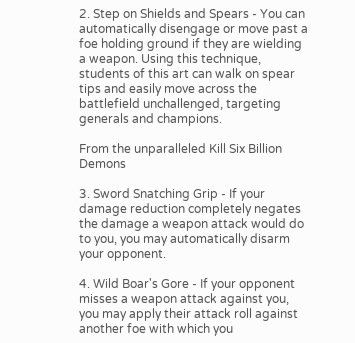2. Step on Shields and Spears - You can automatically disengage or move past a foe holding ground if they are wielding a weapon. Using this technique, students of this art can walk on spear tips and easily move across the battlefield unchallenged, targeting generals and champions.

From the unparalleled Kill Six Billion Demons

3. Sword Snatching Grip - If your damage reduction completely negates the damage a weapon attack would do to you, you may automatically disarm your opponent.

4. Wild Boar's Gore - If your opponent misses a weapon attack against you, you may apply their attack roll against another foe with which you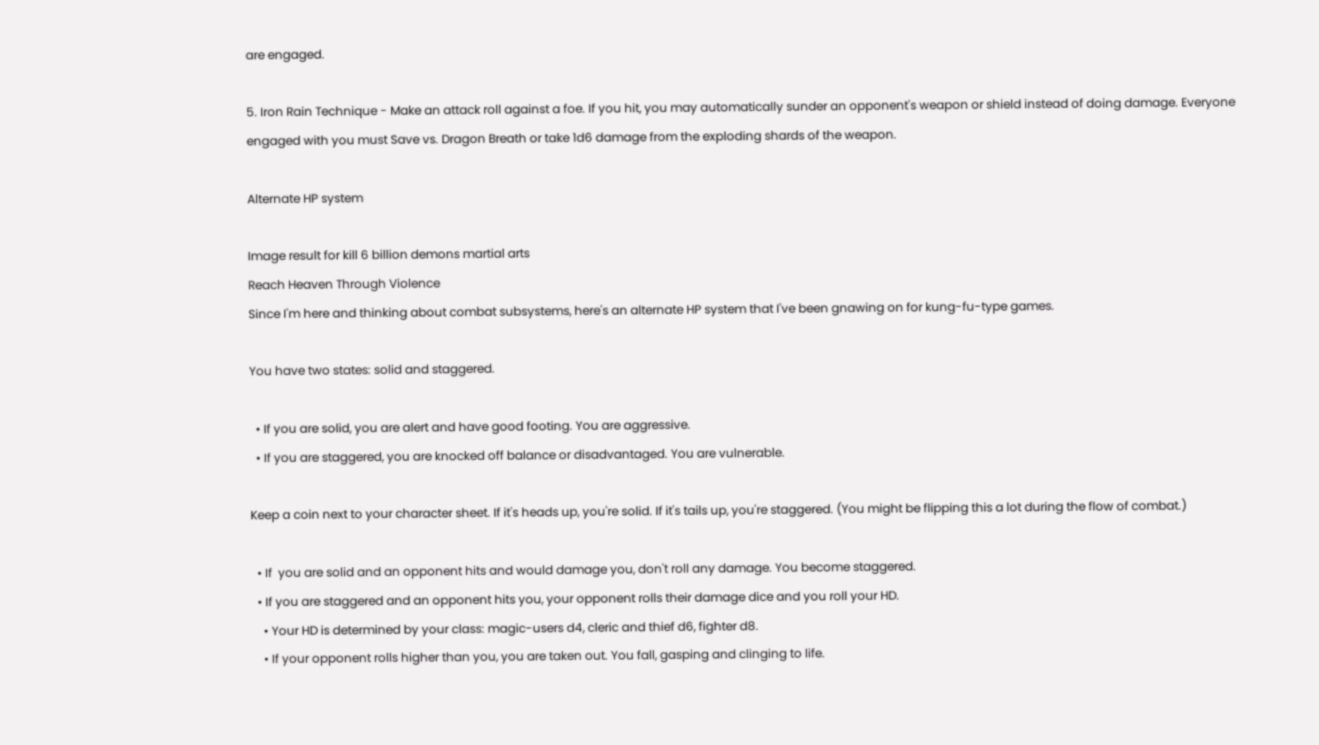are engaged.

5. Iron Rain Technique - Make an attack roll against a foe. If you hit, you may automatically sunder an opponent's weapon or shield instead of doing damage. Everyone engaged with you must Save vs. Dragon Breath or take 1d6 damage from the exploding shards of the weapon.

Alternate HP system

Image result for kill 6 billion demons martial arts
Reach Heaven Through Violence
Since I'm here and thinking about combat subsystems, here's an alternate HP system that I've been gnawing on for kung-fu-type games.

You have two states: solid and staggered.

  • If you are solid, you are alert and have good footing. You are aggressive.
  • If you are staggered, you are knocked off balance or disadvantaged. You are vulnerable.

Keep a coin next to your character sheet. If it's heads up, you're solid. If it's tails up, you're staggered. (You might be flipping this a lot during the flow of combat.)

  • If  you are solid and an opponent hits and would damage you, don't roll any damage. You become staggered.
  • If you are staggered and an opponent hits you, your opponent rolls their damage dice and you roll your HD.
    • Your HD is determined by your class: magic-users d4, cleric and thief d6, fighter d8.
    • If your opponent rolls higher than you, you are taken out. You fall, gasping and clinging to life.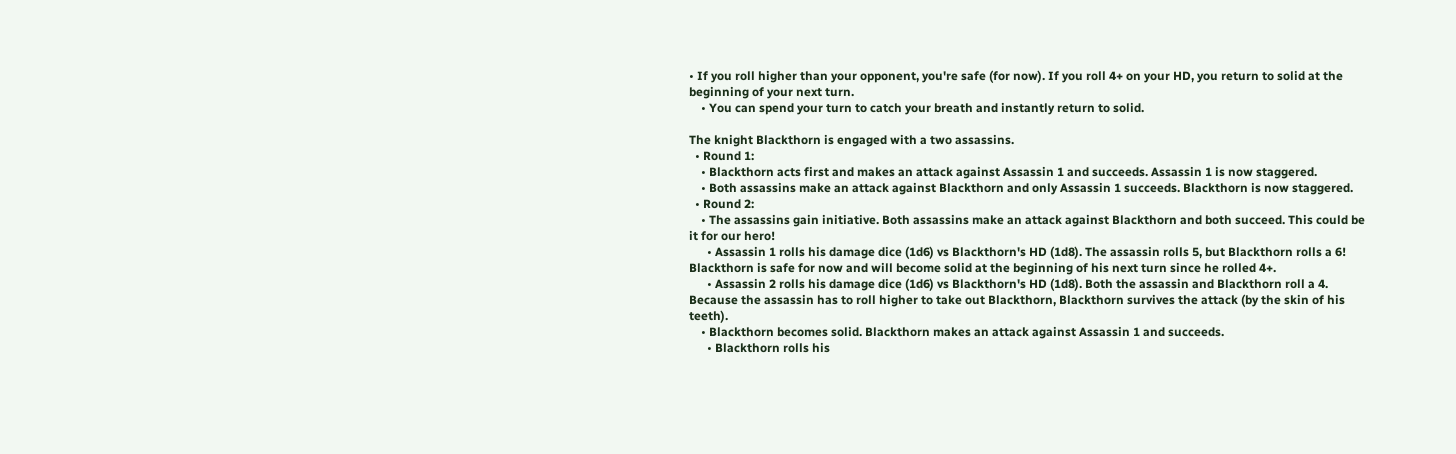• If you roll higher than your opponent, you're safe (for now). If you roll 4+ on your HD, you return to solid at the beginning of your next turn.
    • You can spend your turn to catch your breath and instantly return to solid.

The knight Blackthorn is engaged with a two assassins.
  • Round 1:
    • Blackthorn acts first and makes an attack against Assassin 1 and succeeds. Assassin 1 is now staggered.
    • Both assassins make an attack against Blackthorn and only Assassin 1 succeeds. Blackthorn is now staggered.
  • Round 2:
    • The assassins gain initiative. Both assassins make an attack against Blackthorn and both succeed. This could be it for our hero!
      • Assassin 1 rolls his damage dice (1d6) vs Blackthorn's HD (1d8). The assassin rolls 5, but Blackthorn rolls a 6! Blackthorn is safe for now and will become solid at the beginning of his next turn since he rolled 4+.
      • Assassin 2 rolls his damage dice (1d6) vs Blackthorn's HD (1d8). Both the assassin and Blackthorn roll a 4. Because the assassin has to roll higher to take out Blackthorn, Blackthorn survives the attack (by the skin of his teeth).
    • Blackthorn becomes solid. Blackthorn makes an attack against Assassin 1 and succeeds.
      • Blackthorn rolls his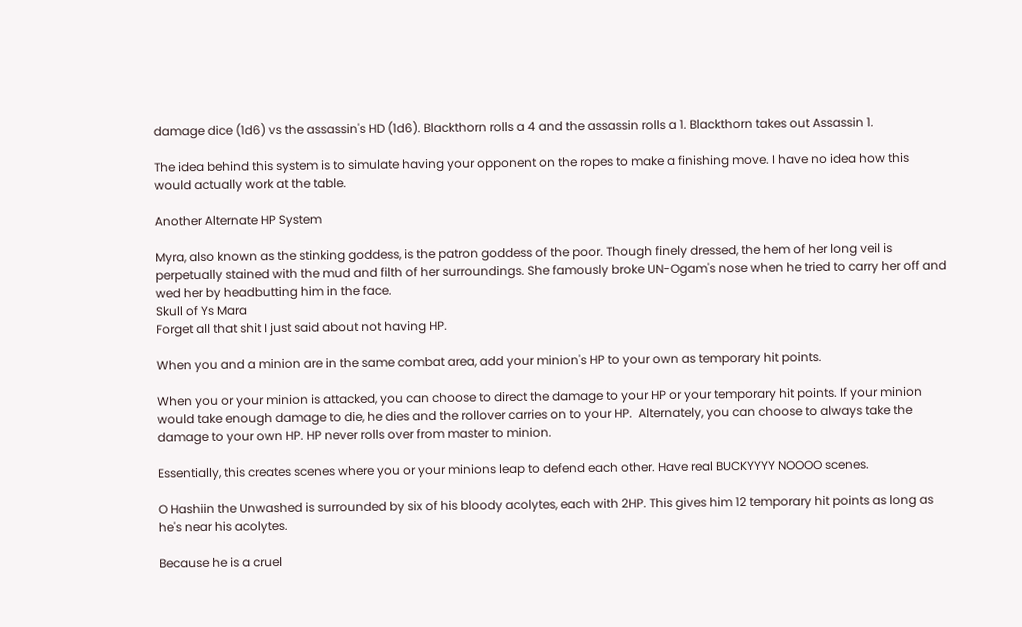damage dice (1d6) vs the assassin's HD (1d6). Blackthorn rolls a 4 and the assassin rolls a 1. Blackthorn takes out Assassin 1.

The idea behind this system is to simulate having your opponent on the ropes to make a finishing move. I have no idea how this would actually work at the table.

Another Alternate HP System

Myra, also known as the stinking goddess, is the patron goddess of the poor. Though finely dressed, the hem of her long veil is perpetually stained with the mud and filth of her surroundings. She famously broke UN-Ogam's nose when he tried to carry her off and wed her by headbutting him in the face.
Skull of Ys Mara
Forget all that shit I just said about not having HP.

When you and a minion are in the same combat area, add your minion's HP to your own as temporary hit points.

When you or your minion is attacked, you can choose to direct the damage to your HP or your temporary hit points. If your minion would take enough damage to die, he dies and the rollover carries on to your HP.  Alternately, you can choose to always take the damage to your own HP. HP never rolls over from master to minion.

Essentially, this creates scenes where you or your minions leap to defend each other. Have real BUCKYYYY NOOOO scenes.

O Hashiin the Unwashed is surrounded by six of his bloody acolytes, each with 2HP. This gives him 12 temporary hit points as long as he's near his acolytes.

Because he is a cruel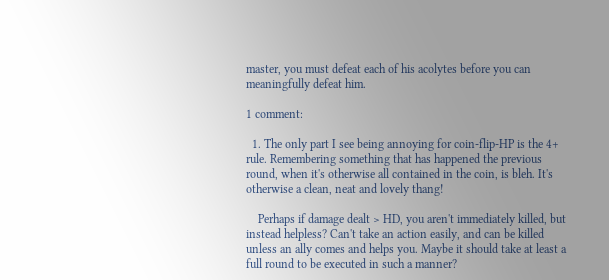master, you must defeat each of his acolytes before you can meaningfully defeat him.

1 comment:

  1. The only part I see being annoying for coin-flip-HP is the 4+ rule. Remembering something that has happened the previous round, when it's otherwise all contained in the coin, is bleh. It's otherwise a clean, neat and lovely thang!

    Perhaps if damage dealt > HD, you aren't immediately killed, but instead helpless? Can't take an action easily, and can be killed unless an ally comes and helps you. Maybe it should take at least a full round to be executed in such a manner?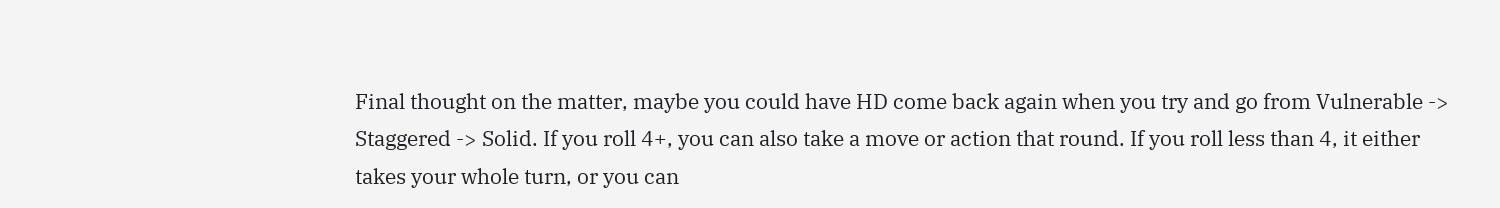Final thought on the matter, maybe you could have HD come back again when you try and go from Vulnerable -> Staggered -> Solid. If you roll 4+, you can also take a move or action that round. If you roll less than 4, it either takes your whole turn, or you can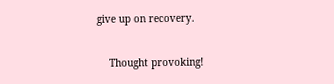give up on recovery.

    Thought provoking!